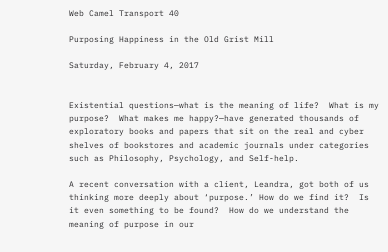Web Camel Transport 40

Purposing Happiness in the Old Grist Mill

Saturday, February 4, 2017


Existential questions—what is the meaning of life?  What is my purpose?  What makes me happy?—have generated thousands of exploratory books and papers that sit on the real and cyber shelves of bookstores and academic journals under categories such as Philosophy, Psychology, and Self-help.

A recent conversation with a client, Leandra, got both of us thinking more deeply about ‘purpose.’ How do we find it?  Is it even something to be found?  How do we understand the meaning of purpose in our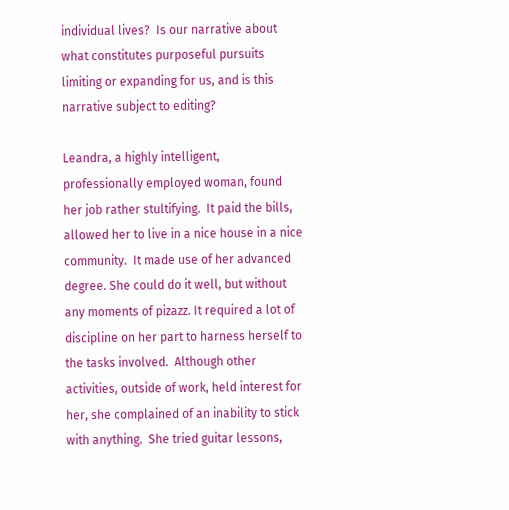individual lives?  Is our narrative about what constitutes purposeful pursuits limiting or expanding for us, and is this narrative subject to editing?

Leandra, a highly intelligent, professionally employed woman, found her job rather stultifying.  It paid the bills, allowed her to live in a nice house in a nice community.  It made use of her advanced degree. She could do it well, but without any moments of pizazz. It required a lot of discipline on her part to harness herself to the tasks involved.  Although other activities, outside of work, held interest for her, she complained of an inability to stick with anything.  She tried guitar lessons,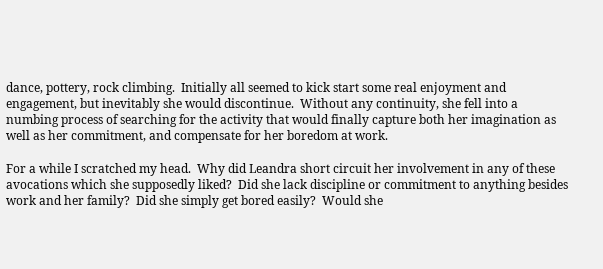dance, pottery, rock climbing.  Initially all seemed to kick start some real enjoyment and engagement, but inevitably she would discontinue.  Without any continuity, she fell into a numbing process of searching for the activity that would finally capture both her imagination as well as her commitment, and compensate for her boredom at work.

For a while I scratched my head.  Why did Leandra short circuit her involvement in any of these avocations which she supposedly liked?  Did she lack discipline or commitment to anything besides work and her family?  Did she simply get bored easily?  Would she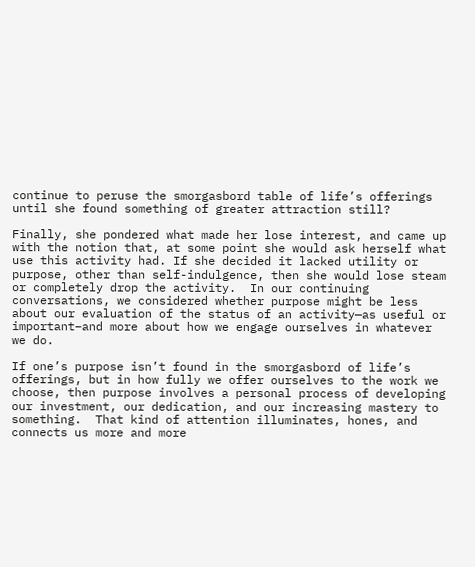continue to peruse the smorgasbord table of life’s offerings until she found something of greater attraction still?

Finally, she pondered what made her lose interest, and came up with the notion that, at some point she would ask herself what use this activity had. If she decided it lacked utility or purpose, other than self-indulgence, then she would lose steam or completely drop the activity.  In our continuing conversations, we considered whether purpose might be less about our evaluation of the status of an activity—as useful or important–and more about how we engage ourselves in whatever we do.

If one’s purpose isn’t found in the smorgasbord of life’s offerings, but in how fully we offer ourselves to the work we choose, then purpose involves a personal process of developing our investment, our dedication, and our increasing mastery to something.  That kind of attention illuminates, hones, and connects us more and more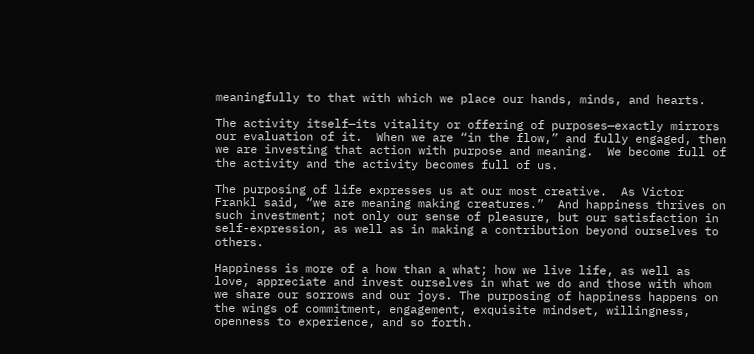meaningfully to that with which we place our hands, minds, and hearts.

The activity itself—its vitality or offering of purposes—exactly mirrors our evaluation of it.  When we are “in the flow,” and fully engaged, then we are investing that action with purpose and meaning.  We become full of the activity and the activity becomes full of us.

The purposing of life expresses us at our most creative.  As Victor Frankl said, “we are meaning making creatures.”  And happiness thrives on such investment; not only our sense of pleasure, but our satisfaction in self-expression, as well as in making a contribution beyond ourselves to others.

Happiness is more of a how than a what; how we live life, as well as love, appreciate and invest ourselves in what we do and those with whom we share our sorrows and our joys. The purposing of happiness happens on the wings of commitment, engagement, exquisite mindset, willingness, openness to experience, and so forth.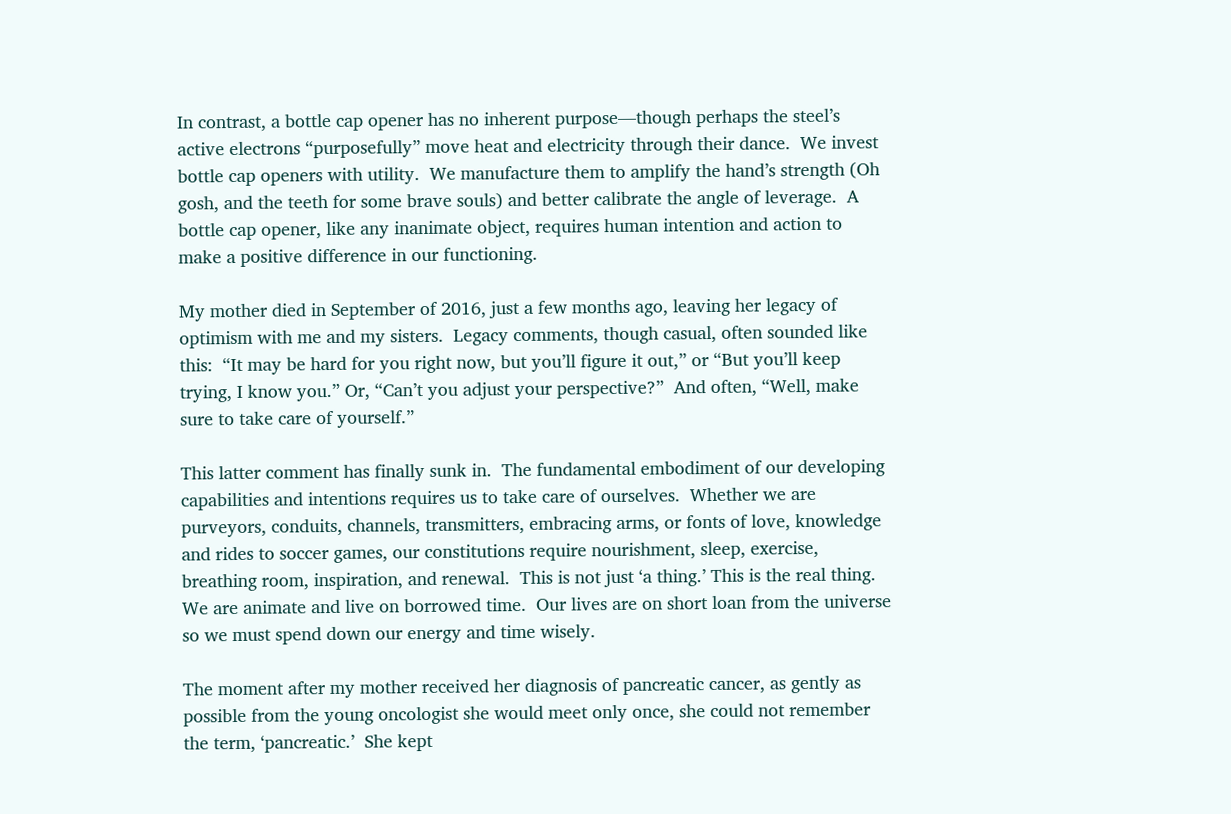In contrast, a bottle cap opener has no inherent purpose—though perhaps the steel’s active electrons “purposefully” move heat and electricity through their dance.  We invest bottle cap openers with utility.  We manufacture them to amplify the hand’s strength (Oh gosh, and the teeth for some brave souls) and better calibrate the angle of leverage.  A bottle cap opener, like any inanimate object, requires human intention and action to make a positive difference in our functioning.

My mother died in September of 2016, just a few months ago, leaving her legacy of optimism with me and my sisters.  Legacy comments, though casual, often sounded like this:  “It may be hard for you right now, but you’ll figure it out,” or “But you’ll keep trying, I know you.” Or, “Can’t you adjust your perspective?”  And often, “Well, make sure to take care of yourself.”

This latter comment has finally sunk in.  The fundamental embodiment of our developing capabilities and intentions requires us to take care of ourselves.  Whether we are purveyors, conduits, channels, transmitters, embracing arms, or fonts of love, knowledge and rides to soccer games, our constitutions require nourishment, sleep, exercise, breathing room, inspiration, and renewal.  This is not just ‘a thing.’ This is the real thing.  We are animate and live on borrowed time.  Our lives are on short loan from the universe so we must spend down our energy and time wisely.

The moment after my mother received her diagnosis of pancreatic cancer, as gently as possible from the young oncologist she would meet only once, she could not remember the term, ‘pancreatic.’  She kept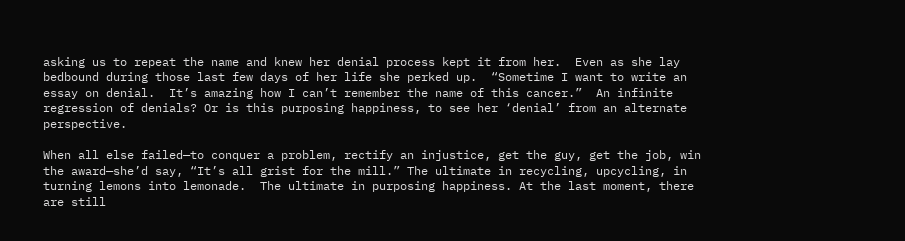asking us to repeat the name and knew her denial process kept it from her.  Even as she lay bedbound during those last few days of her life she perked up.  “Sometime I want to write an essay on denial.  It’s amazing how I can’t remember the name of this cancer.”  An infinite regression of denials? Or is this purposing happiness, to see her ‘denial’ from an alternate perspective.

When all else failed—to conquer a problem, rectify an injustice, get the guy, get the job, win the award—she’d say, “It’s all grist for the mill.” The ultimate in recycling, upcycling, in turning lemons into lemonade.  The ultimate in purposing happiness. At the last moment, there are still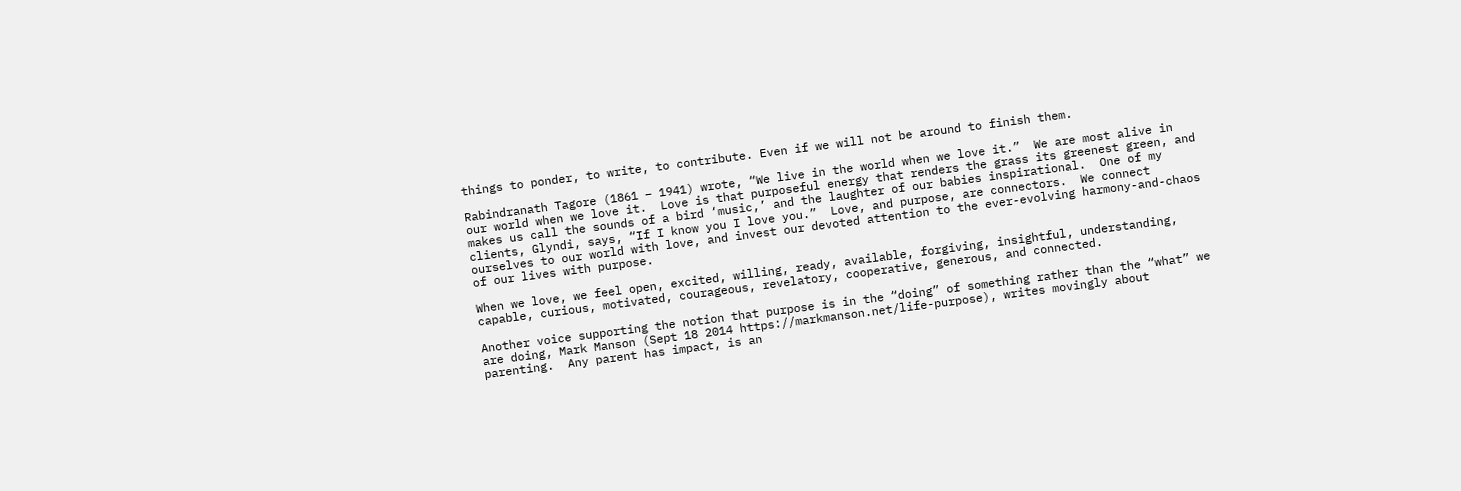things to ponder, to write, to contribute. Even if we will not be around to finish them.

Rabindranath Tagore (1861 – 1941) wrote, “We live in the world when we love it.”  We are most alive in our world when we love it.  Love is that purposeful energy that renders the grass its greenest green, and makes us call the sounds of a bird ‘music,’ and the laughter of our babies inspirational.  One of my clients, Glyndi, says, “If I know you I love you.”  Love, and purpose, are connectors.  We connect ourselves to our world with love, and invest our devoted attention to the ever-evolving harmony-and-chaos of our lives with purpose.

When we love, we feel open, excited, willing, ready, available, forgiving, insightful, understanding, capable, curious, motivated, courageous, revelatory, cooperative, generous, and connected.

Another voice supporting the notion that purpose is in the “doing” of something rather than the “what” we are doing, Mark Manson (Sept 18 2014 https://markmanson.net/life-purpose), writes movingly about parenting.  Any parent has impact, is an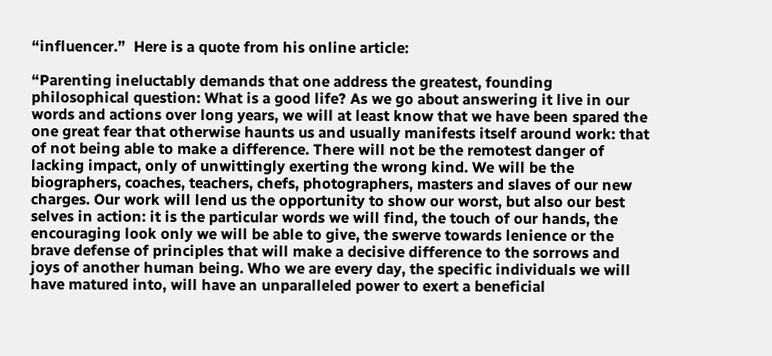“influencer.”  Here is a quote from his online article:

“Parenting ineluctably demands that one address the greatest, founding philosophical question: What is a good life? As we go about answering it live in our words and actions over long years, we will at least know that we have been spared the one great fear that otherwise haunts us and usually manifests itself around work: that of not being able to make a difference. There will not be the remotest danger of lacking impact, only of unwittingly exerting the wrong kind. We will be the biographers, coaches, teachers, chefs, photographers, masters and slaves of our new charges. Our work will lend us the opportunity to show our worst, but also our best selves in action: it is the particular words we will find, the touch of our hands, the encouraging look only we will be able to give, the swerve towards lenience or the brave defense of principles that will make a decisive difference to the sorrows and joys of another human being. Who we are every day, the specific individuals we will have matured into, will have an unparalleled power to exert a beneficial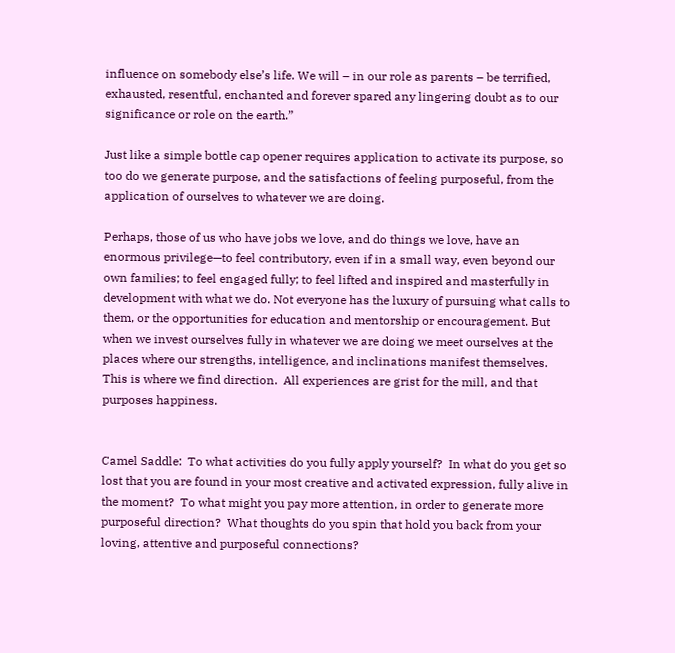influence on somebody else’s life. We will – in our role as parents – be terrified, exhausted, resentful, enchanted and forever spared any lingering doubt as to our significance or role on the earth.”

Just like a simple bottle cap opener requires application to activate its purpose, so too do we generate purpose, and the satisfactions of feeling purposeful, from the application of ourselves to whatever we are doing.

Perhaps, those of us who have jobs we love, and do things we love, have an enormous privilege—to feel contributory, even if in a small way, even beyond our own families; to feel engaged fully; to feel lifted and inspired and masterfully in development with what we do. Not everyone has the luxury of pursuing what calls to them, or the opportunities for education and mentorship or encouragement. But when we invest ourselves fully in whatever we are doing we meet ourselves at the places where our strengths, intelligence, and inclinations manifest themselves.  This is where we find direction.  All experiences are grist for the mill, and that purposes happiness.


Camel Saddle:  To what activities do you fully apply yourself?  In what do you get so lost that you are found in your most creative and activated expression, fully alive in the moment?  To what might you pay more attention, in order to generate more purposeful direction?  What thoughts do you spin that hold you back from your loving, attentive and purposeful connections?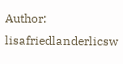Author: lisafriedlanderlicsw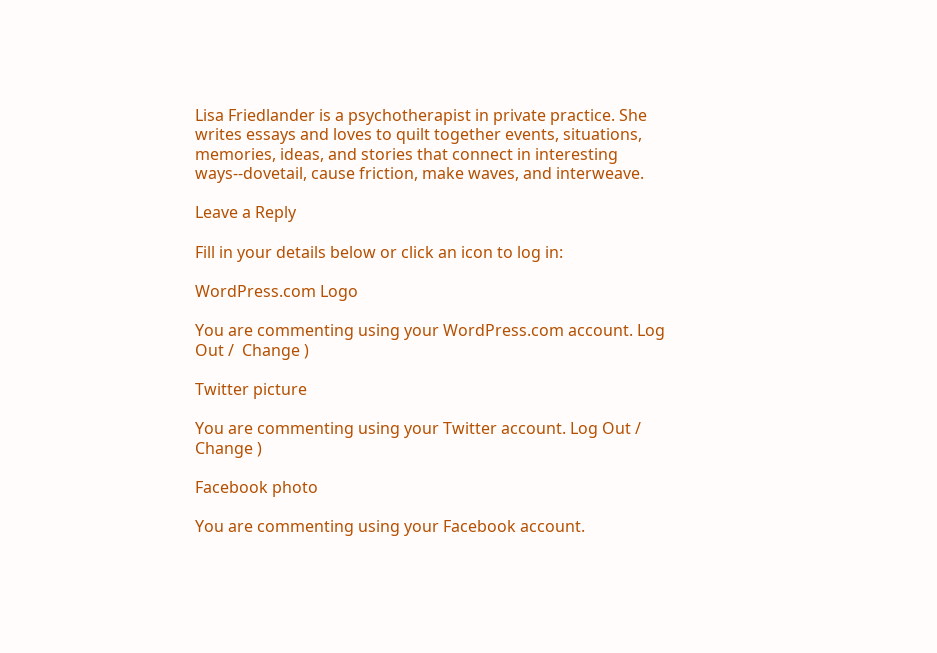Lisa Friedlander is a psychotherapist in private practice. She writes essays and loves to quilt together events, situations, memories, ideas, and stories that connect in interesting ways--dovetail, cause friction, make waves, and interweave.

Leave a Reply

Fill in your details below or click an icon to log in:

WordPress.com Logo

You are commenting using your WordPress.com account. Log Out /  Change )

Twitter picture

You are commenting using your Twitter account. Log Out /  Change )

Facebook photo

You are commenting using your Facebook account.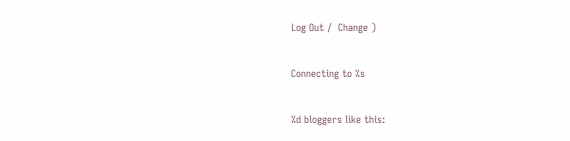Log Out /  Change )

Connecting to %s

%d bloggers like this: